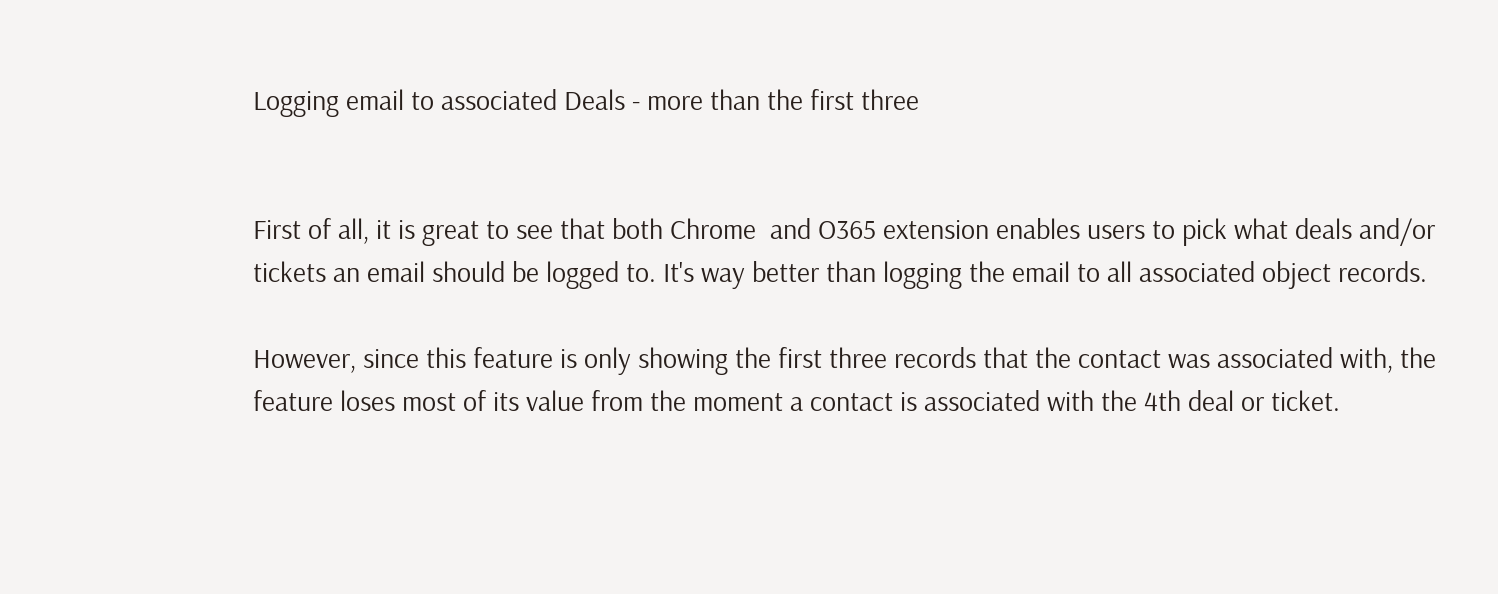Logging email to associated Deals - more than the first three


First of all, it is great to see that both Chrome  and O365 extension enables users to pick what deals and/or tickets an email should be logged to. It's way better than logging the email to all associated object records.

However, since this feature is only showing the first three records that the contact was associated with, the feature loses most of its value from the moment a contact is associated with the 4th deal or ticket.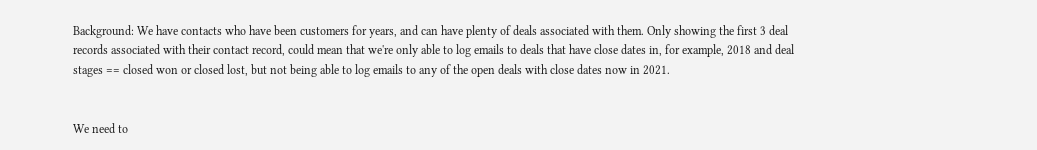Background: We have contacts who have been customers for years, and can have plenty of deals associated with them. Only showing the first 3 deal records associated with their contact record, could mean that we're only able to log emails to deals that have close dates in, for example, 2018 and deal stages == closed won or closed lost, but not being able to log emails to any of the open deals with close dates now in 2021.


We need to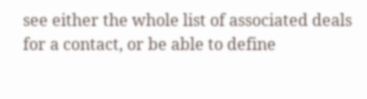see either the whole list of associated deals for a contact, or be able to define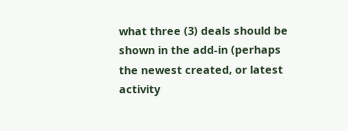what three (3) deals should be shown in the add-in (perhaps the newest created, or latest activity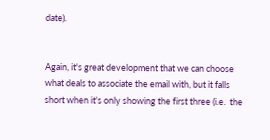date).


Again, it's great development that we can choose what deals to associate the email with, but it falls short when it's only showing the first three (i.e.  the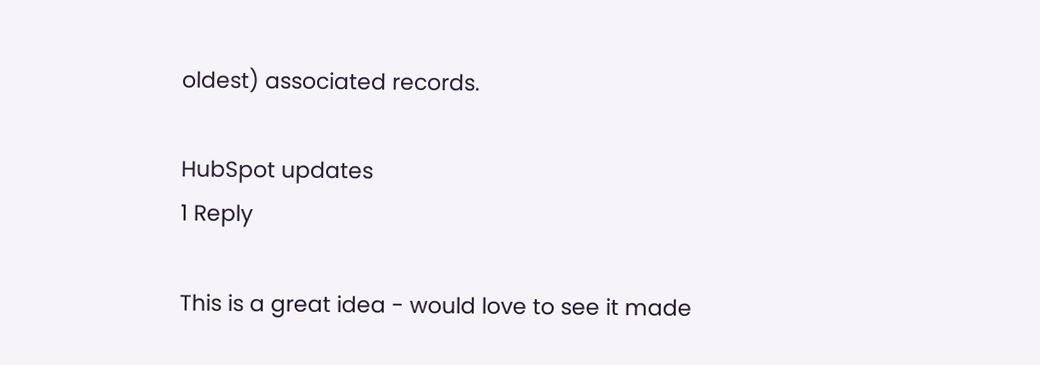oldest) associated records.

HubSpot updates
1 Reply

This is a great idea - would love to see it made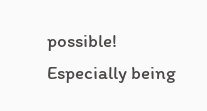possible! Especially being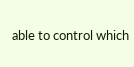able to control which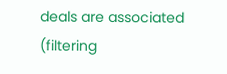deals are associated (filtering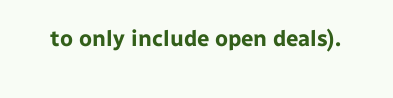to only include open deals).